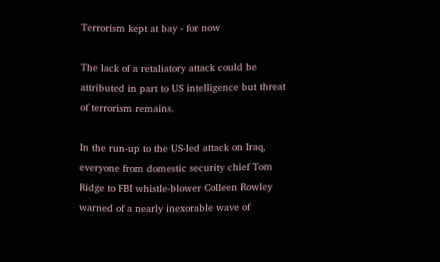Terrorism kept at bay - for now

The lack of a retaliatory attack could be attributed in part to US intelligence but threat of terrorism remains.

In the run-up to the US-led attack on Iraq, everyone from domestic security chief Tom Ridge to FBI whistle-blower Colleen Rowley warned of a nearly inexorable wave of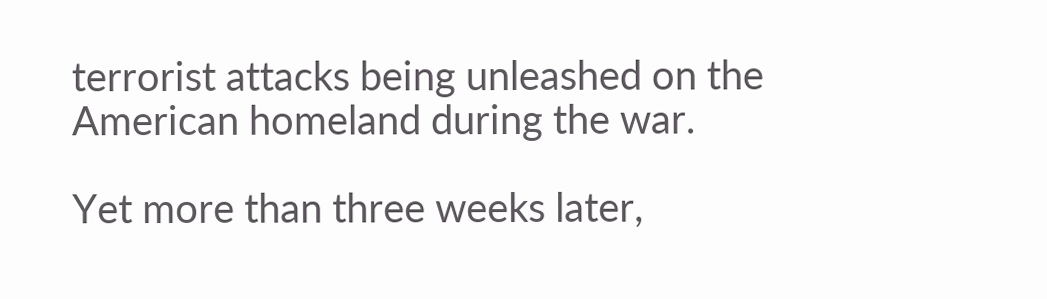terrorist attacks being unleashed on the American homeland during the war.

Yet more than three weeks later,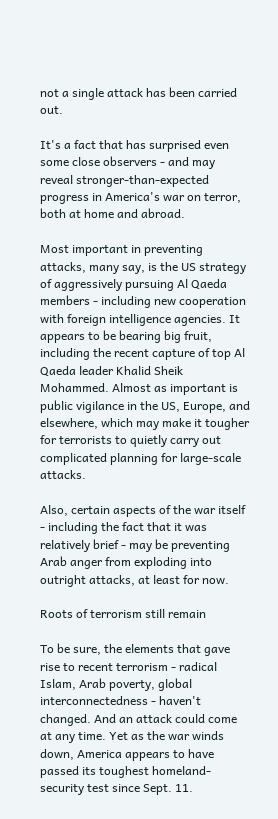not a single attack has been carried out.

It's a fact that has surprised even some close observers - and may reveal stronger-than-expected progress in America's war on terror, both at home and abroad.

Most important in preventing attacks, many say, is the US strategy of aggressively pursuing Al Qaeda members - including new cooperation with foreign intelligence agencies. It appears to be bearing big fruit, including the recent capture of top Al Qaeda leader Khalid Sheik Mohammed. Almost as important is public vigilance in the US, Europe, and elsewhere, which may make it tougher for terrorists to quietly carry out complicated planning for large-scale attacks.

Also, certain aspects of the war itself - including the fact that it was relatively brief - may be preventing Arab anger from exploding into outright attacks, at least for now.

Roots of terrorism still remain

To be sure, the elements that gave rise to recent terrorism - radical Islam, Arab poverty, global interconnectedness - haven't changed. And an attack could come at any time. Yet as the war winds down, America appears to have passed its toughest homeland-security test since Sept. 11.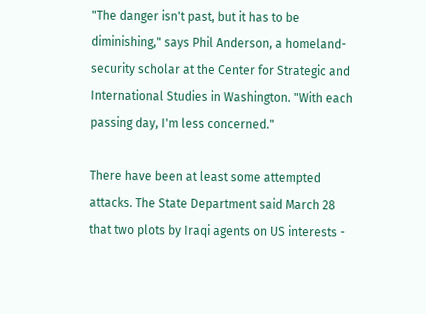"The danger isn't past, but it has to be diminishing," says Phil Anderson, a homeland-security scholar at the Center for Strategic and International Studies in Washington. "With each passing day, I'm less concerned."

There have been at least some attempted attacks. The State Department said March 28 that two plots by Iraqi agents on US interests -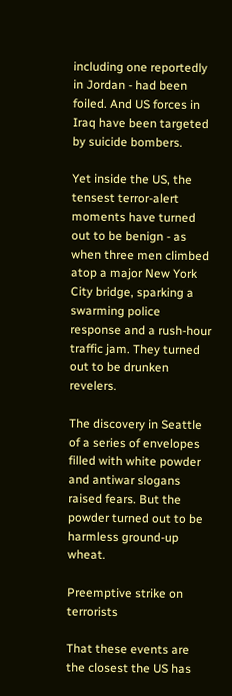including one reportedly in Jordan - had been foiled. And US forces in Iraq have been targeted by suicide bombers.

Yet inside the US, the tensest terror-alert moments have turned out to be benign - as when three men climbed atop a major New York City bridge, sparking a swarming police response and a rush-hour traffic jam. They turned out to be drunken revelers.

The discovery in Seattle of a series of envelopes filled with white powder and antiwar slogans raised fears. But the powder turned out to be harmless ground-up wheat.

Preemptive strike on terrorists

That these events are the closest the US has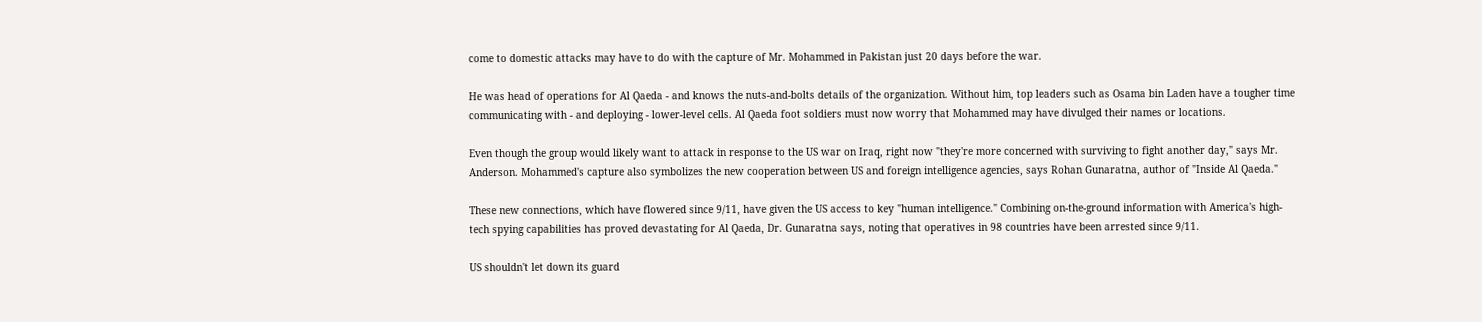come to domestic attacks may have to do with the capture of Mr. Mohammed in Pakistan just 20 days before the war.

He was head of operations for Al Qaeda - and knows the nuts-and-bolts details of the organization. Without him, top leaders such as Osama bin Laden have a tougher time communicating with - and deploying - lower-level cells. Al Qaeda foot soldiers must now worry that Mohammed may have divulged their names or locations.

Even though the group would likely want to attack in response to the US war on Iraq, right now "they're more concerned with surviving to fight another day," says Mr. Anderson. Mohammed's capture also symbolizes the new cooperation between US and foreign intelligence agencies, says Rohan Gunaratna, author of "Inside Al Qaeda."

These new connections, which have flowered since 9/11, have given the US access to key "human intelligence." Combining on-the-ground information with America's high-tech spying capabilities has proved devastating for Al Qaeda, Dr. Gunaratna says, noting that operatives in 98 countries have been arrested since 9/11.

US shouldn't let down its guard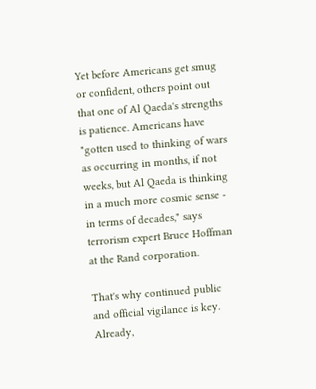Yet before Americans get smug or confident, others point out that one of Al Qaeda's strengths is patience. Americans have "gotten used to thinking of wars as occurring in months, if not weeks, but Al Qaeda is thinking in a much more cosmic sense - in terms of decades," says terrorism expert Bruce Hoffman at the Rand corporation.

That's why continued public and official vigilance is key. Already,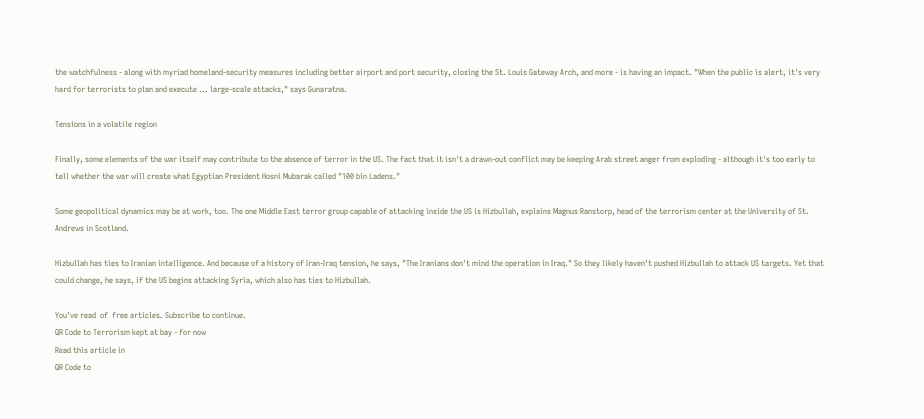the watchfulness - along with myriad homeland-security measures including better airport and port security, closing the St. Louis Gateway Arch, and more - is having an impact. "When the public is alert, it's very hard for terrorists to plan and execute ... large-scale attacks," says Gunaratna.

Tensions in a volatile region

Finally, some elements of the war itself may contribute to the absence of terror in the US. The fact that it isn't a drawn-out conflict may be keeping Arab street anger from exploding - although it's too early to tell whether the war will create what Egyptian President Hosni Mubarak called "100 bin Ladens."

Some geopolitical dynamics may be at work, too. The one Middle East terror group capable of attacking inside the US is Hizbullah, explains Magnus Ranstorp, head of the terrorism center at the University of St. Andrews in Scotland.

Hizbullah has ties to Iranian intelligence. And because of a history of Iran-Iraq tension, he says, "The Iranians don't mind the operation in Iraq." So they likely haven't pushed Hizbullah to attack US targets. Yet that could change, he says, if the US begins attacking Syria, which also has ties to Hizbullah.

You've read  of  free articles. Subscribe to continue.
QR Code to Terrorism kept at bay - for now
Read this article in
QR Code to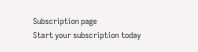Subscription page
Start your subscription today